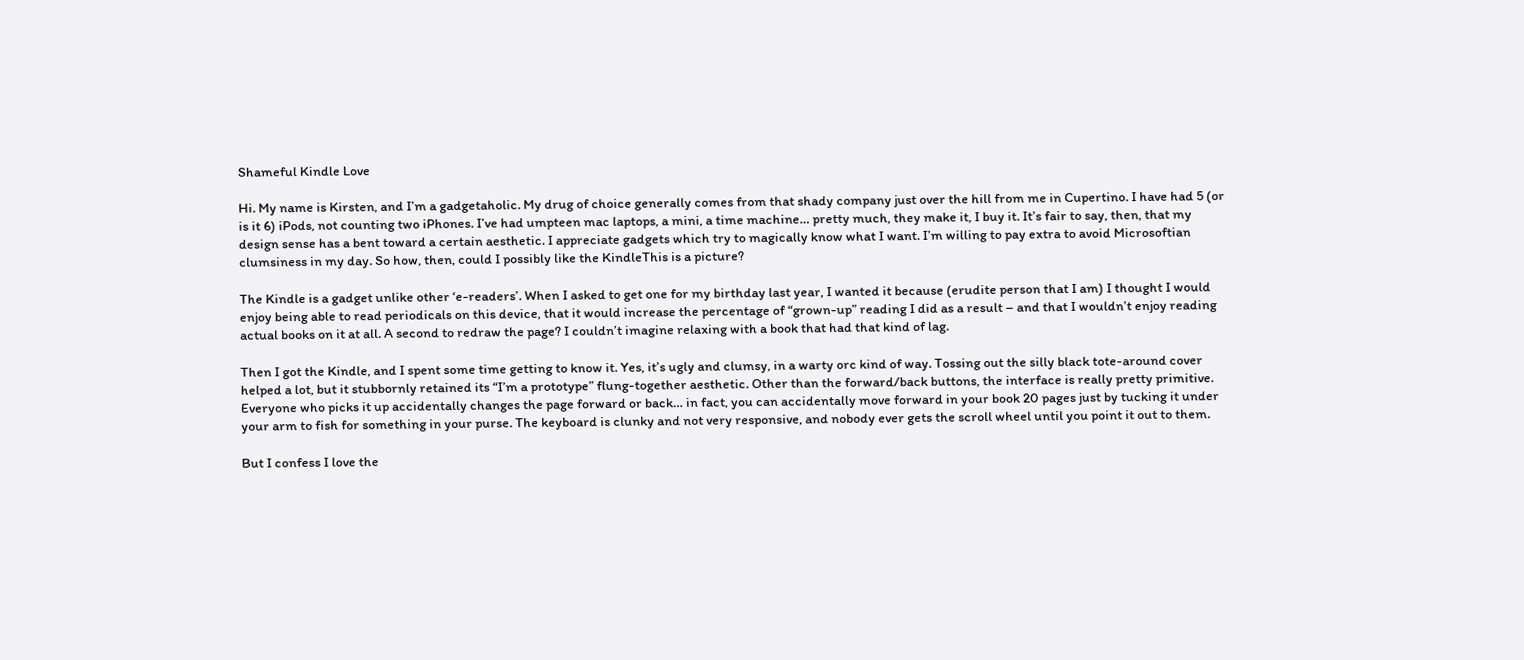Shameful Kindle Love

Hi. My name is Kirsten, and I’m a gadgetaholic. My drug of choice generally comes from that shady company just over the hill from me in Cupertino. I have had 5 (or is it 6) iPods, not counting two iPhones. I’ve had umpteen mac laptops, a mini, a time machine… pretty much, they make it, I buy it. It’s fair to say, then, that my design sense has a bent toward a certain aesthetic. I appreciate gadgets which try to magically know what I want. I’m willing to pay extra to avoid Microsoftian clumsiness in my day. So how, then, could I possibly like the KindleThis is a picture?

The Kindle is a gadget unlike other ‘e-readers’. When I asked to get one for my birthday last year, I wanted it because (erudite person that I am) I thought I would enjoy being able to read periodicals on this device, that it would increase the percentage of “grown-up” reading I did as a result – and that I wouldn’t enjoy reading actual books on it at all. A second to redraw the page? I couldn’t imagine relaxing with a book that had that kind of lag.

Then I got the Kindle, and I spent some time getting to know it. Yes, it’s ugly and clumsy, in a warty orc kind of way. Tossing out the silly black tote-around cover helped a lot, but it stubbornly retained its “I’m a prototype” flung-together aesthetic. Other than the forward/back buttons, the interface is really pretty primitive. Everyone who picks it up accidentally changes the page forward or back… in fact, you can accidentally move forward in your book 20 pages just by tucking it under your arm to fish for something in your purse. The keyboard is clunky and not very responsive, and nobody ever gets the scroll wheel until you point it out to them.

But I confess I love the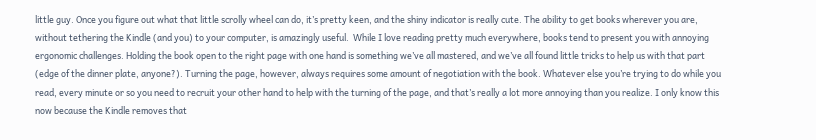little guy. Once you figure out what that little scrolly wheel can do, it’s pretty keen, and the shiny indicator is really cute. The ability to get books wherever you are, without tethering the Kindle (and you) to your computer, is amazingly useful.  While I love reading pretty much everywhere, books tend to present you with annoying ergonomic challenges. Holding the book open to the right page with one hand is something we’ve all mastered, and we’ve all found little tricks to help us with that part (edge of the dinner plate, anyone?). Turning the page, however, always requires some amount of negotiation with the book. Whatever else you’re trying to do while you read, every minute or so you need to recruit your other hand to help with the turning of the page, and that’s really a lot more annoying than you realize. I only know this now because the Kindle removes that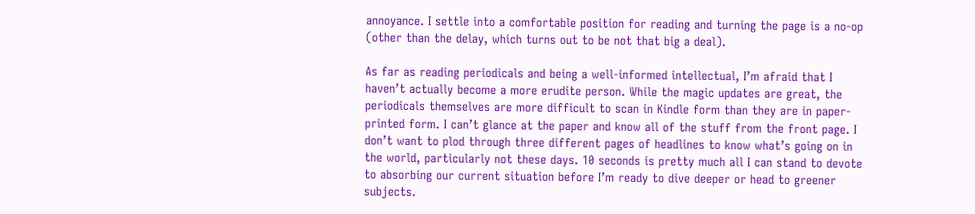annoyance. I settle into a comfortable position for reading and turning the page is a no-op (other than the delay, which turns out to be not that big a deal).

As far as reading periodicals and being a well-informed intellectual, I’m afraid that I haven’t actually become a more erudite person. While the magic updates are great, the periodicals themselves are more difficult to scan in Kindle form than they are in paper-printed form. I can’t glance at the paper and know all of the stuff from the front page. I don’t want to plod through three different pages of headlines to know what’s going on in the world, particularly not these days. 10 seconds is pretty much all I can stand to devote to absorbing our current situation before I’m ready to dive deeper or head to greener subjects.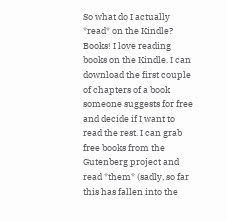So what do I actually *read* on the Kindle? Books! I love reading books on the Kindle. I can download the first couple of chapters of a book someone suggests for free and decide if I want to read the rest. I can grab free books from the Gutenberg project and read *them* (sadly, so far this has fallen into the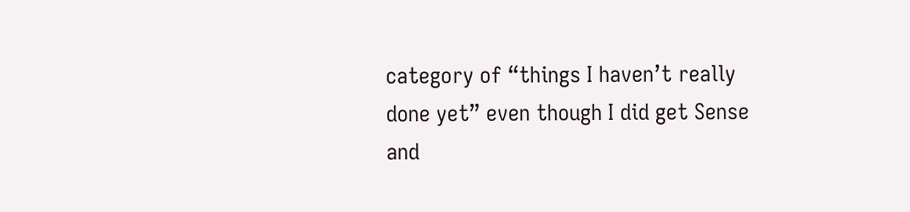category of “things I haven’t really done yet” even though I did get Sense and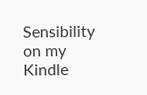Sensibility on my Kindle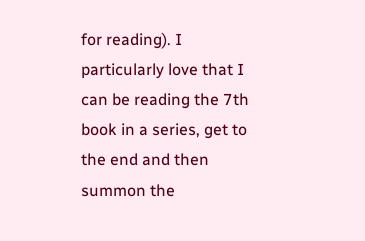for reading). I particularly love that I can be reading the 7th book in a series, get to the end and then summon the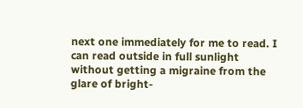next one immediately for me to read. I can read outside in full sunlight without getting a migraine from the glare of bright-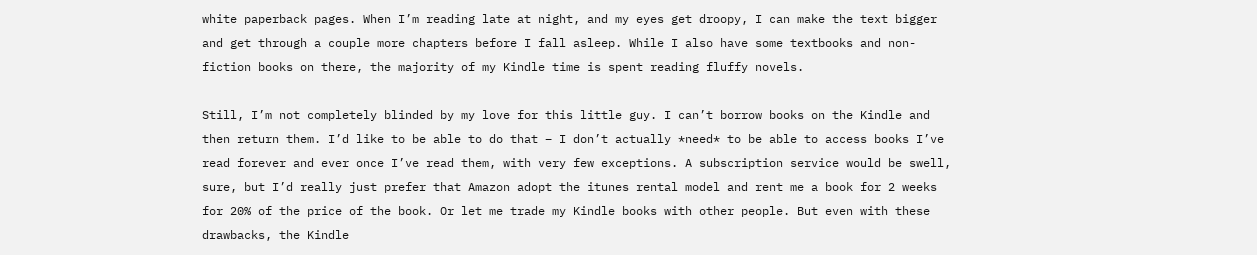white paperback pages. When I’m reading late at night, and my eyes get droopy, I can make the text bigger and get through a couple more chapters before I fall asleep. While I also have some textbooks and non-fiction books on there, the majority of my Kindle time is spent reading fluffy novels.

Still, I’m not completely blinded by my love for this little guy. I can’t borrow books on the Kindle and then return them. I’d like to be able to do that – I don’t actually *need* to be able to access books I’ve read forever and ever once I’ve read them, with very few exceptions. A subscription service would be swell, sure, but I’d really just prefer that Amazon adopt the itunes rental model and rent me a book for 2 weeks for 20% of the price of the book. Or let me trade my Kindle books with other people. But even with these drawbacks, the Kindle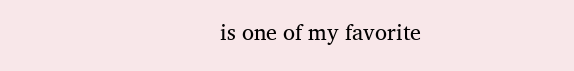is one of my favorite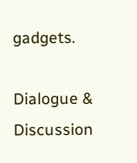gadgets.

Dialogue & Discussion